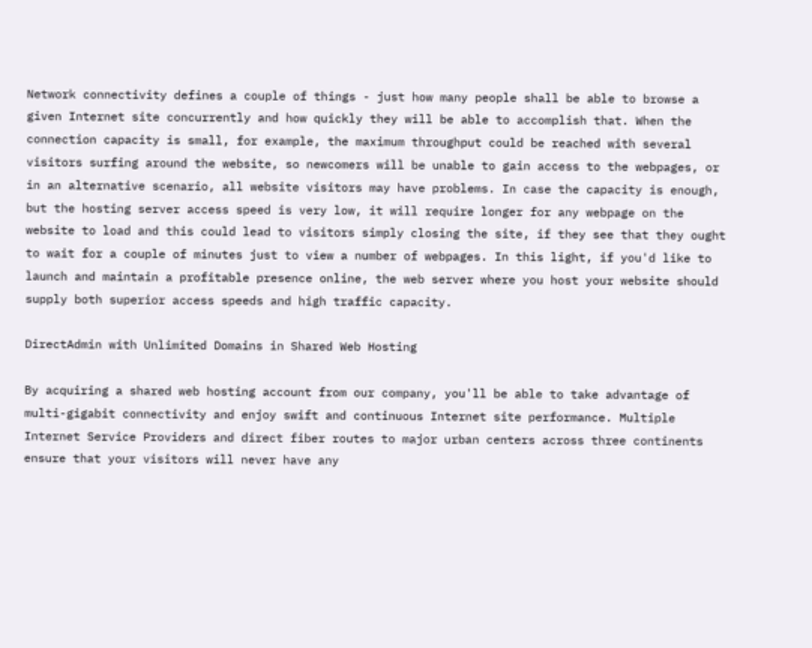Network connectivity defines a couple of things - just how many people shall be able to browse a given Internet site concurrently and how quickly they will be able to accomplish that. When the connection capacity is small, for example, the maximum throughput could be reached with several visitors surfing around the website, so newcomers will be unable to gain access to the webpages, or in an alternative scenario, all website visitors may have problems. In case the capacity is enough, but the hosting server access speed is very low, it will require longer for any webpage on the website to load and this could lead to visitors simply closing the site, if they see that they ought to wait for a couple of minutes just to view a number of webpages. In this light, if you'd like to launch and maintain a profitable presence online, the web server where you host your website should supply both superior access speeds and high traffic capacity.

DirectAdmin with Unlimited Domains in Shared Web Hosting

By acquiring a shared web hosting account from our company, you'll be able to take advantage of multi-gigabit connectivity and enjoy swift and continuous Internet site performance. Multiple Internet Service Providers and direct fiber routes to major urban centers across three continents ensure that your visitors will never have any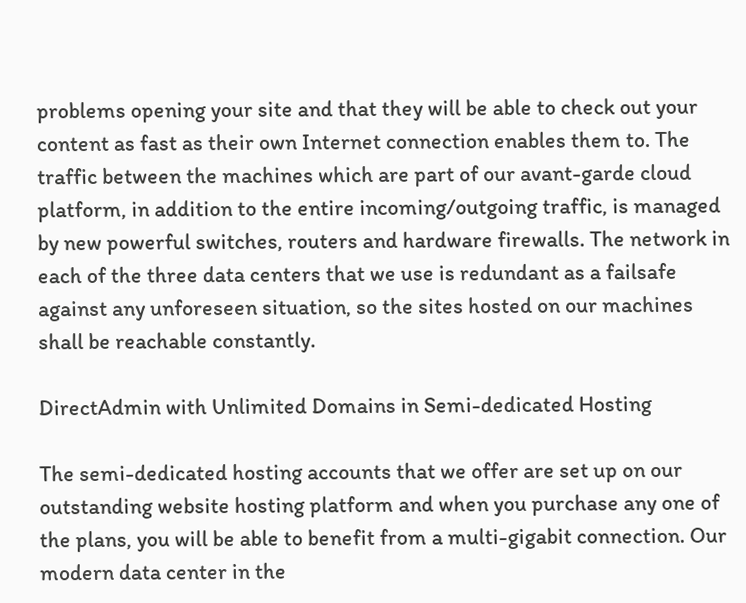problems opening your site and that they will be able to check out your content as fast as their own Internet connection enables them to. The traffic between the machines which are part of our avant-garde cloud platform, in addition to the entire incoming/outgoing traffic, is managed by new powerful switches, routers and hardware firewalls. The network in each of the three data centers that we use is redundant as a failsafe against any unforeseen situation, so the sites hosted on our machines shall be reachable constantly.

DirectAdmin with Unlimited Domains in Semi-dedicated Hosting

The semi-dedicated hosting accounts that we offer are set up on our outstanding website hosting platform and when you purchase any one of the plans, you will be able to benefit from a multi-gigabit connection. Our modern data center in the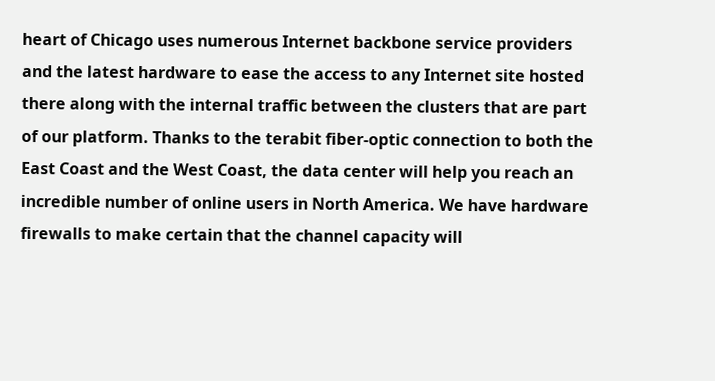heart of Chicago uses numerous Internet backbone service providers and the latest hardware to ease the access to any Internet site hosted there along with the internal traffic between the clusters that are part of our platform. Thanks to the terabit fiber-optic connection to both the East Coast and the West Coast, the data center will help you reach an incredible number of online users in North America. We have hardware firewalls to make certain that the channel capacity will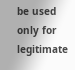be used only for legitimate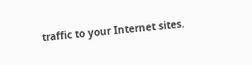traffic to your Internet sites.